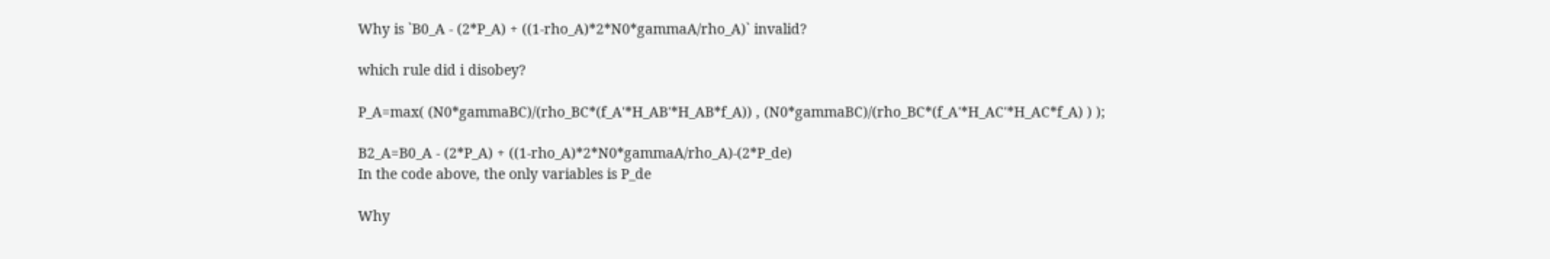Why is `B0_A - (2*P_A) + ((1-rho_A)*2*N0*gammaA/rho_A)` invalid?

which rule did i disobey?

P_A=max( (N0*gammaBC)/(rho_BC*(f_A'*H_AB'*H_AB*f_A)) , (N0*gammaBC)/(rho_BC*(f_A'*H_AC'*H_AC*f_A) ) );

B2_A=B0_A - (2*P_A) + ((1-rho_A)*2*N0*gammaA/rho_A)-(2*P_de)
In the code above, the only variables is P_de

Why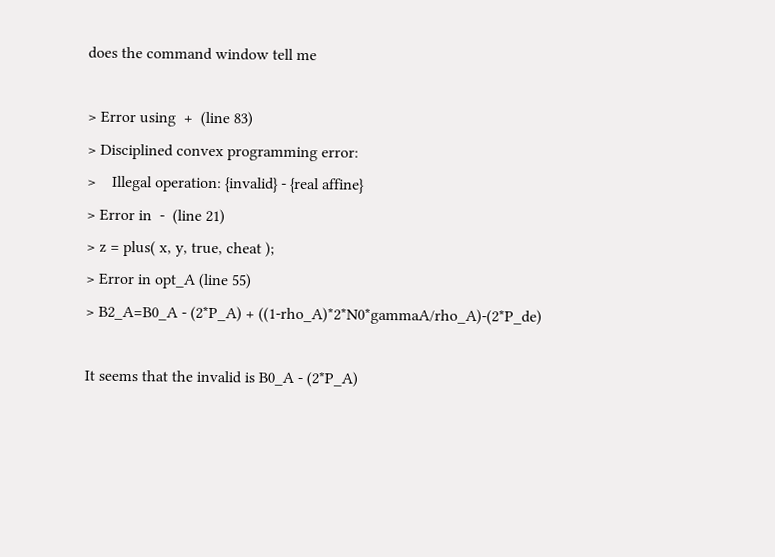does the command window tell me

> Error using  +  (line 83)
> Disciplined convex programming error:
>    Illegal operation: {invalid} - {real affine}
> Error in  -  (line 21)
> z = plus( x, y, true, cheat );
> Error in opt_A (line 55)
> B2_A=B0_A - (2*P_A) + ((1-rho_A)*2*N0*gammaA/rho_A)-(2*P_de)

It seems that the invalid is B0_A - (2*P_A)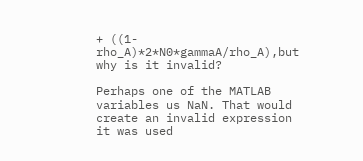+ ((1-rho_A)*2*N0*gammaA/rho_A),but why is it invalid?

Perhaps one of the MATLAB variables us NaN. That would create an invalid expression it was used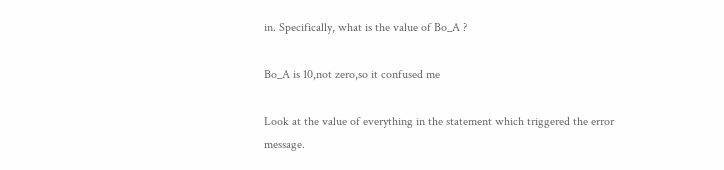in. Specifically, what is the value of Bo_A ?

Bo_A is 10,not zero,so it confused me

Look at the value of everything in the statement which triggered the error message.